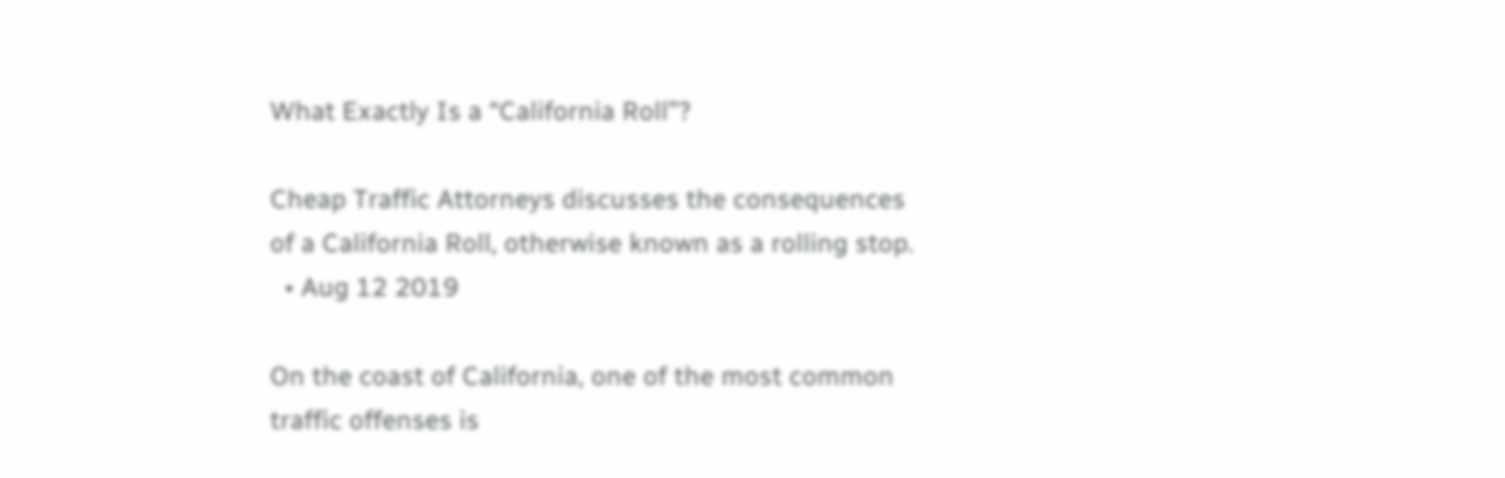What Exactly Is a “California Roll”?

Cheap Traffic Attorneys discusses the consequences of a California Roll, otherwise known as a rolling stop.
  • Aug 12 2019

On the coast of California, one of the most common traffic offenses is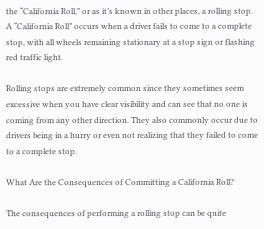the “California Roll,” or as it’s known in other places, a rolling stop. A “California Roll” occurs when a driver fails to come to a complete stop, with all wheels remaining stationary at a stop sign or flashing red traffic light.

Rolling stops are extremely common since they sometimes seem excessive when you have clear visibility and can see that no one is coming from any other direction. They also commonly occur due to drivers being in a hurry or even not realizing that they failed to come to a complete stop.

What Are the Consequences of Committing a California Roll?

The consequences of performing a rolling stop can be quite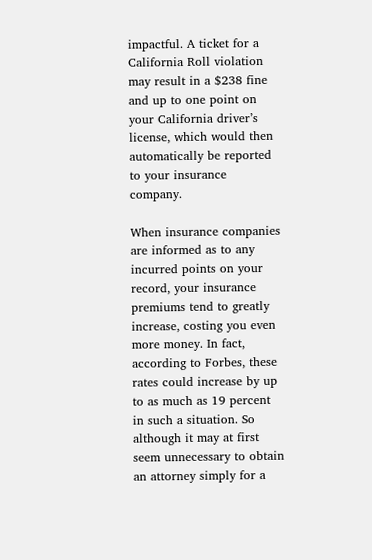impactful. A ticket for a California Roll violation may result in a $238 fine and up to one point on your California driver’s license, which would then automatically be reported to your insurance company.

When insurance companies are informed as to any incurred points on your record, your insurance premiums tend to greatly increase, costing you even more money. In fact, according to Forbes, these rates could increase by up to as much as 19 percent in such a situation. So although it may at first seem unnecessary to obtain an attorney simply for a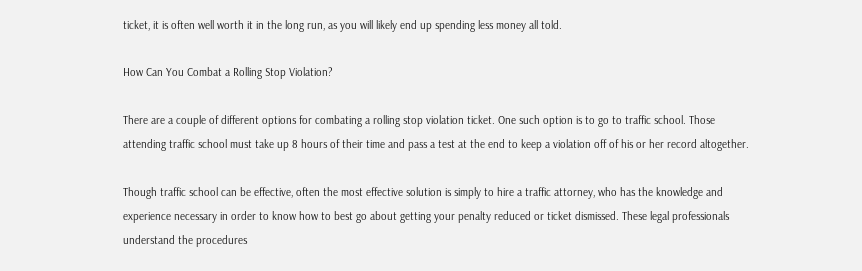ticket, it is often well worth it in the long run, as you will likely end up spending less money all told.

How Can You Combat a Rolling Stop Violation?

There are a couple of different options for combating a rolling stop violation ticket. One such option is to go to traffic school. Those attending traffic school must take up 8 hours of their time and pass a test at the end to keep a violation off of his or her record altogether.

Though traffic school can be effective, often the most effective solution is simply to hire a traffic attorney, who has the knowledge and experience necessary in order to know how to best go about getting your penalty reduced or ticket dismissed. These legal professionals understand the procedures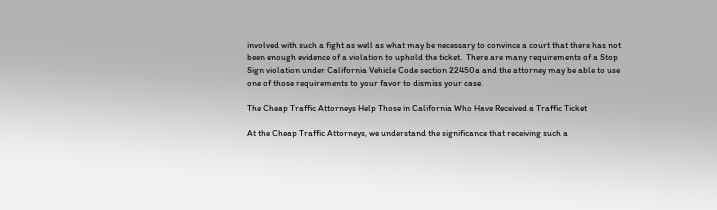involved with such a fight as well as what may be necessary to convince a court that there has not been enough evidence of a violation to uphold the ticket.  There are many requirements of a Stop Sign violation under California Vehicle Code section 22450a and the attorney may be able to use one of those requirements to your favor to dismiss your case.

The Cheap Traffic Attorneys Help Those in California Who Have Received a Traffic Ticket

At the Cheap Traffic Attorneys, we understand the significance that receiving such a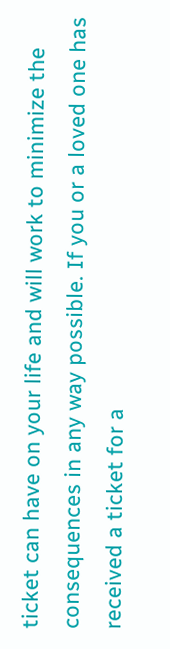ticket can have on your life and will work to minimize the consequences in any way possible. If you or a loved one has received a ticket for a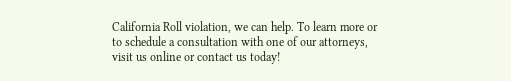California Roll violation, we can help. To learn more or to schedule a consultation with one of our attorneys, visit us online or contact us today!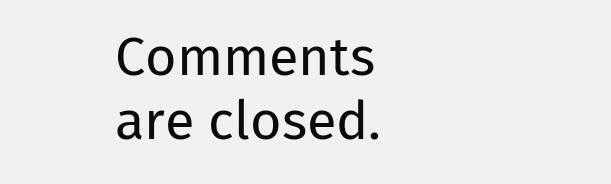Comments are closed.